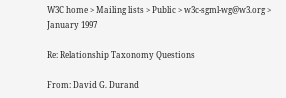W3C home > Mailing lists > Public > w3c-sgml-wg@w3.org > January 1997

Re: Relationship Taxonomy Questions

From: David G. Durand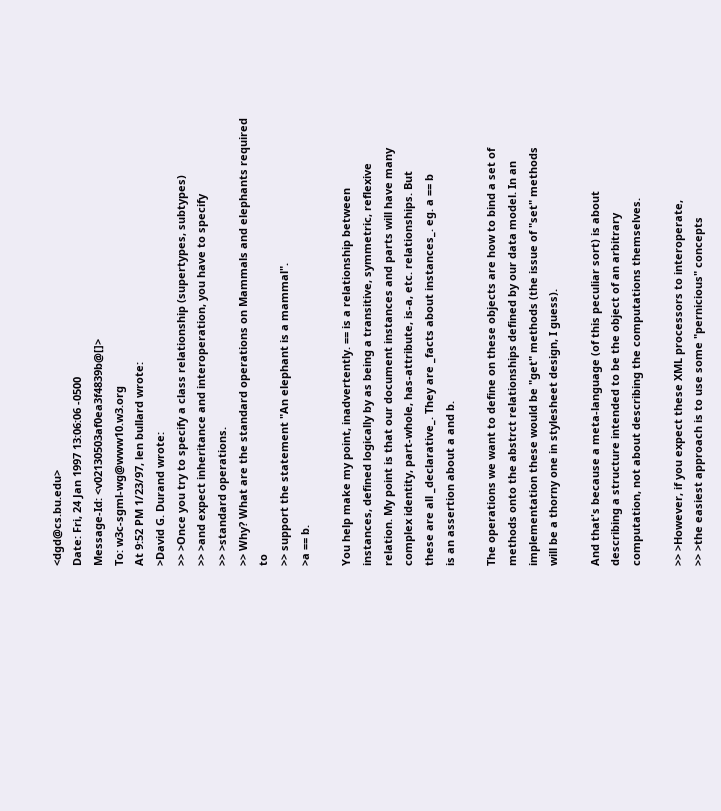<dgd@cs.bu.edu>
Date: Fri, 24 Jan 1997 13:06:06 -0500
Message-Id: <v02130503af0ea3f4839b@[]>
To: w3c-sgml-wg@www10.w3.org
At 9:52 PM 1/23/97, len bullard wrote:
>David G. Durand wrote:
>> >Once you try to specify a class relationship (supertypes, subtypes)
>> >and expect inheritance and interoperation, you have to specify
>> >standard operations.
>> Why? What are the standard operations on Mammals and elephants required to
>> support the statement "An elephant is a mammal".
>a == b.

You help make my point, inadvertently. == is a relationship between
instances, defined logically by as being a transitive, symmetric, reflexive
relation. My point is that our document instances and parts will have many
complex identity, part-whole, has-attribute, is-a, etc. relationships. But
these are all _declarative_. They are _facts about instances_. eg. a == b
is an assertion about a and b.

The operations we want to define on these objects are how to bind a set of
methods onto the abstrct relationships defined by our data model. In an
implementation these would be "get" methods (the issue of "set" methods
will be a thorny one in stylesheet design, I guess).

And that's because a meta-language (of this peculiar sort) is about
describing a structure intended to be the object of an arbitrary
computation, not about describing the computations themselves.

>> >However, if you expect these XML processors to interoperate,
>> >the easiest approach is to use some "pernicious" concepts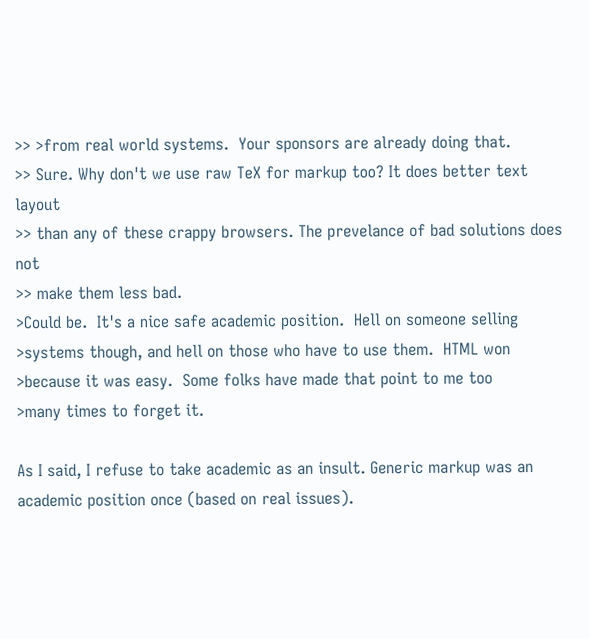>> >from real world systems.  Your sponsors are already doing that.
>> Sure. Why don't we use raw TeX for markup too? It does better text layout
>> than any of these crappy browsers. The prevelance of bad solutions does not
>> make them less bad.
>Could be.  It's a nice safe academic position.  Hell on someone selling
>systems though, and hell on those who have to use them.  HTML won
>because it was easy.  Some folks have made that point to me too
>many times to forget it.

As I said, I refuse to take academic as an insult. Generic markup was an
academic position once (based on real issues).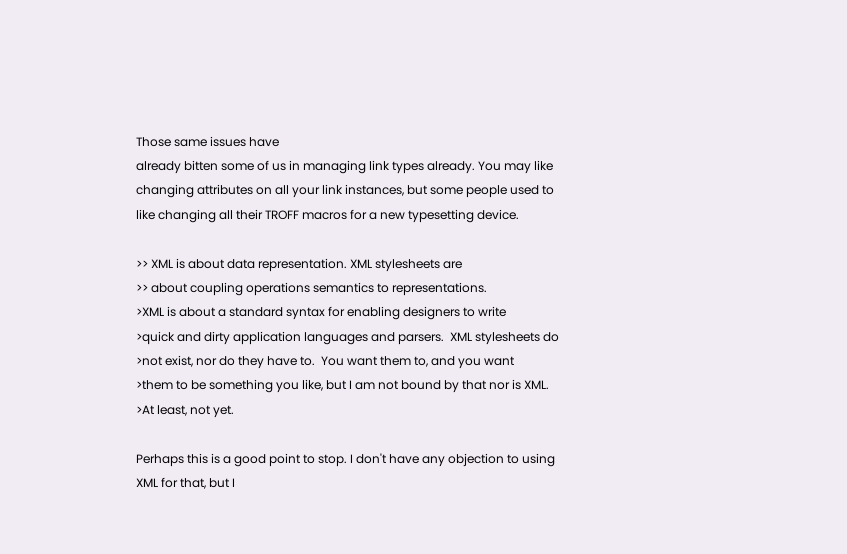Those same issues have
already bitten some of us in managing link types already. You may like
changing attributes on all your link instances, but some people used to
like changing all their TROFF macros for a new typesetting device.

>> XML is about data representation. XML stylesheets are
>> about coupling operations semantics to representations.
>XML is about a standard syntax for enabling designers to write
>quick and dirty application languages and parsers.  XML stylesheets do
>not exist, nor do they have to.  You want them to, and you want
>them to be something you like, but I am not bound by that nor is XML.
>At least, not yet.

Perhaps this is a good point to stop. I don't have any objection to using
XML for that, but I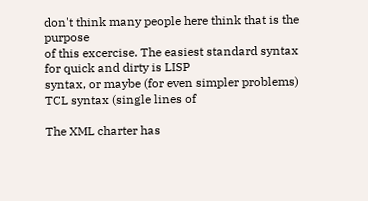don't think many people here think that is the purpose
of this excercise. The easiest standard syntax for quick and dirty is LISP
syntax, or maybe (for even simpler problems) TCL syntax (single lines of

The XML charter has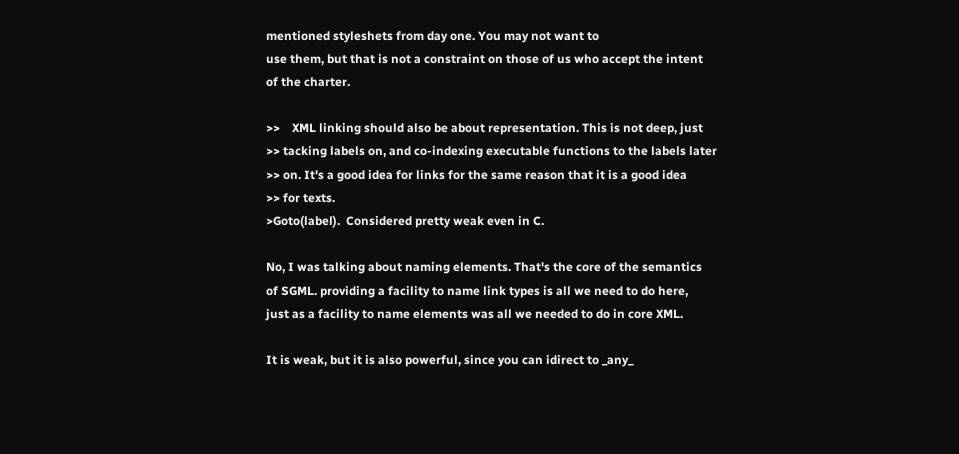mentioned styleshets from day one. You may not want to
use them, but that is not a constraint on those of us who accept the intent
of the charter.

>>    XML linking should also be about representation. This is not deep, just
>> tacking labels on, and co-indexing executable functions to the labels later
>> on. It's a good idea for links for the same reason that it is a good idea
>> for texts.
>Goto(label).  Considered pretty weak even in C.

No, I was talking about naming elements. That's the core of the semantics
of SGML. providing a facility to name link types is all we need to do here,
just as a facility to name elements was all we needed to do in core XML.

It is weak, but it is also powerful, since you can idirect to _any_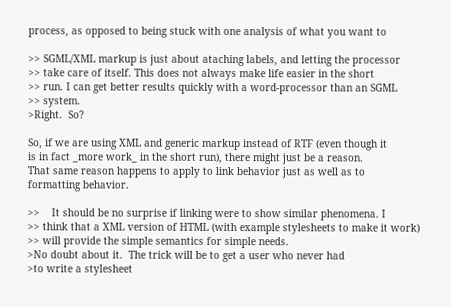process, as opposed to being stuck with one analysis of what you want to

>> SGML/XML markup is just about ataching labels, and letting the processor
>> take care of itself. This does not always make life easier in the short
>> run. I can get better results quickly with a word-processor than an SGML
>> system.
>Right.  So?

So, if we are using XML and generic markup instead of RTF (even though it
is in fact _more work_ in the short run), there might just be a reason.
That same reason happens to apply to link behavior just as well as to
formatting behavior.

>>    It should be no surprise if linking were to show similar phenomena. I
>> think that a XML version of HTML (with example stylesheets to make it work)
>> will provide the simple semantics for simple needs.
>No doubt about it.  The trick will be to get a user who never had
>to write a stylesheet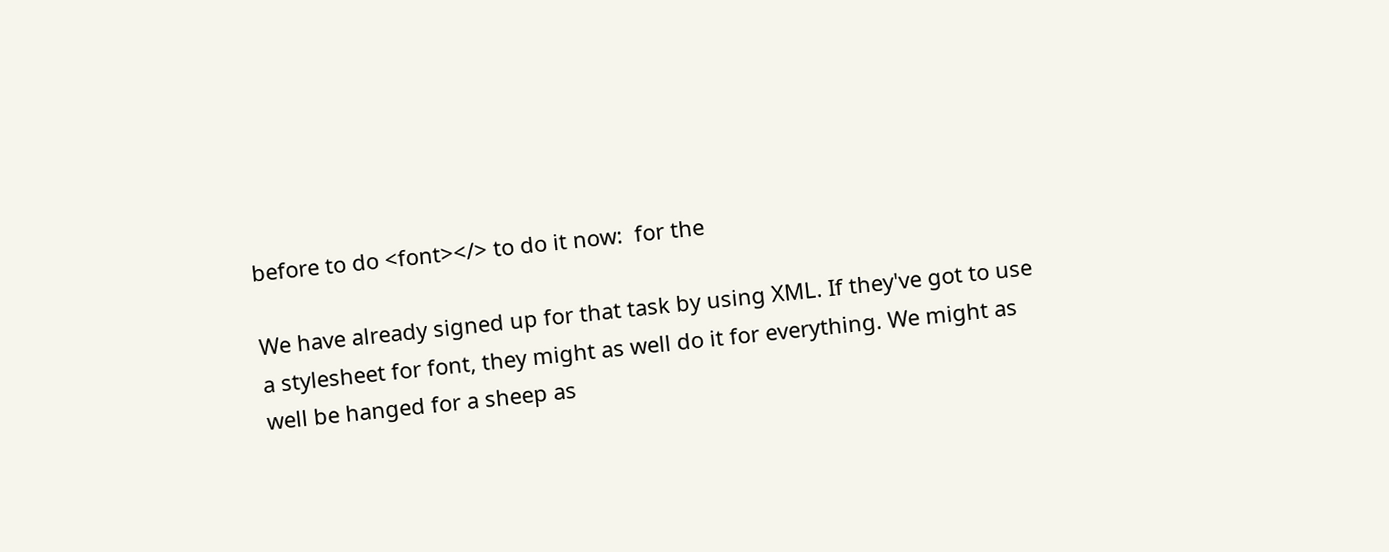before to do <font></> to do it now:  for the

We have already signed up for that task by using XML. If they've got to use
a stylesheet for font, they might as well do it for everything. We might as
well be hanged for a sheep as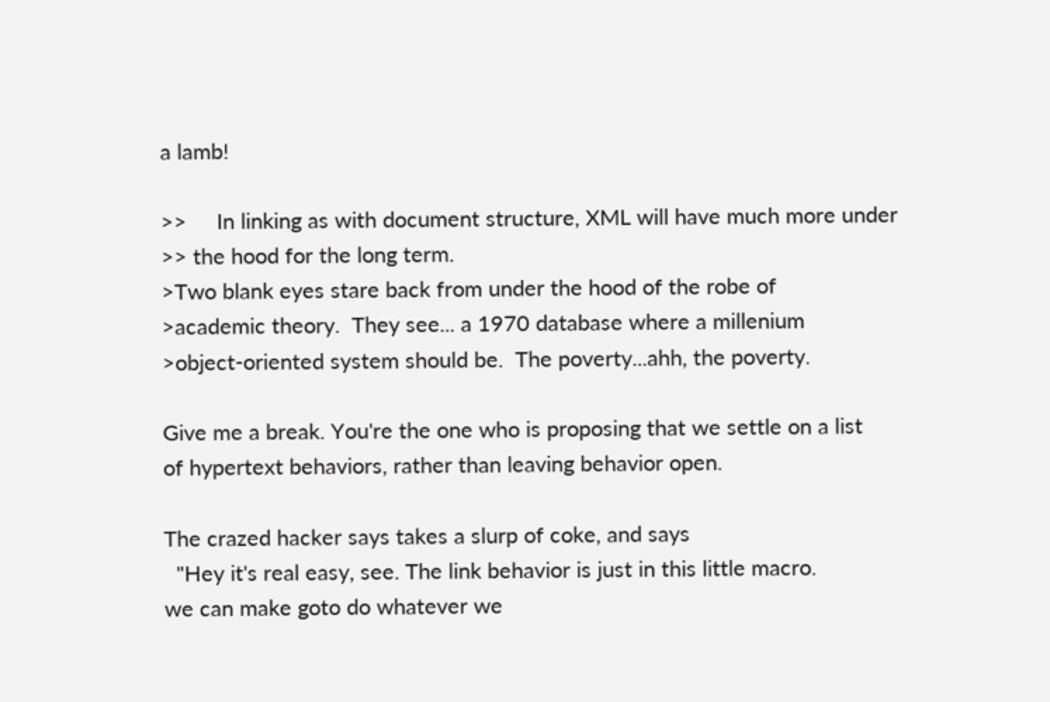a lamb!

>>     In linking as with document structure, XML will have much more under
>> the hood for the long term.
>Two blank eyes stare back from under the hood of the robe of
>academic theory.  They see... a 1970 database where a millenium
>object-oriented system should be.  The poverty...ahh, the poverty.

Give me a break. You're the one who is proposing that we settle on a list
of hypertext behaviors, rather than leaving behavior open.

The crazed hacker says takes a slurp of coke, and says
  "Hey it's real easy, see. The link behavior is just in this little macro.
we can make goto do whatever we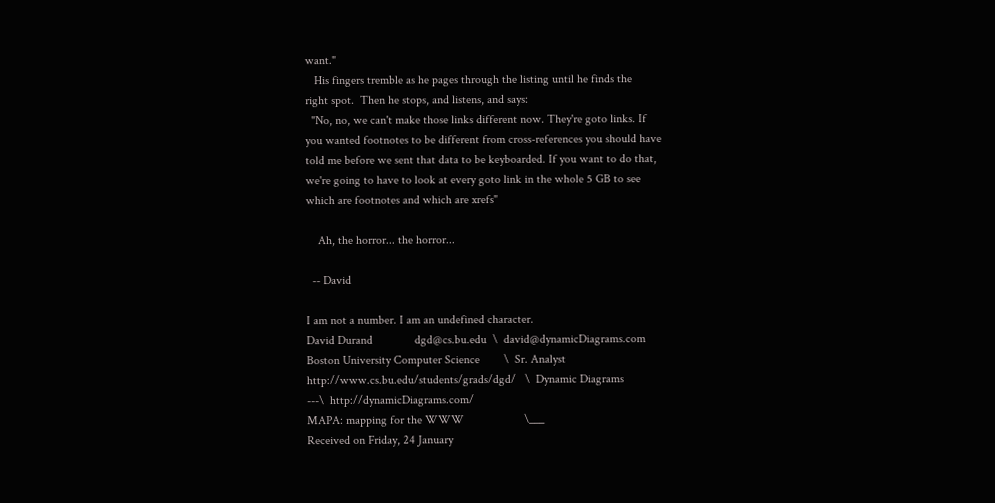want."
   His fingers tremble as he pages through the listing until he finds the
right spot.  Then he stops, and listens, and says:
  "No, no, we can't make those links different now. They're goto links. If
you wanted footnotes to be different from cross-references you should have
told me before we sent that data to be keyboarded. If you want to do that,
we're going to have to look at every goto link in the whole 5 GB to see
which are footnotes and which are xrefs"

    Ah, the horror... the horror...

  -- David

I am not a number. I am an undefined character.
David Durand              dgd@cs.bu.edu  \  david@dynamicDiagrams.com
Boston University Computer Science        \  Sr. Analyst
http://www.cs.bu.edu/students/grads/dgd/   \  Dynamic Diagrams
---\  http://dynamicDiagrams.com/
MAPA: mapping for the WWW                    \___
Received on Friday, 24 January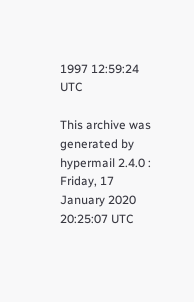1997 12:59:24 UTC

This archive was generated by hypermail 2.4.0 : Friday, 17 January 2020 20:25:07 UTC